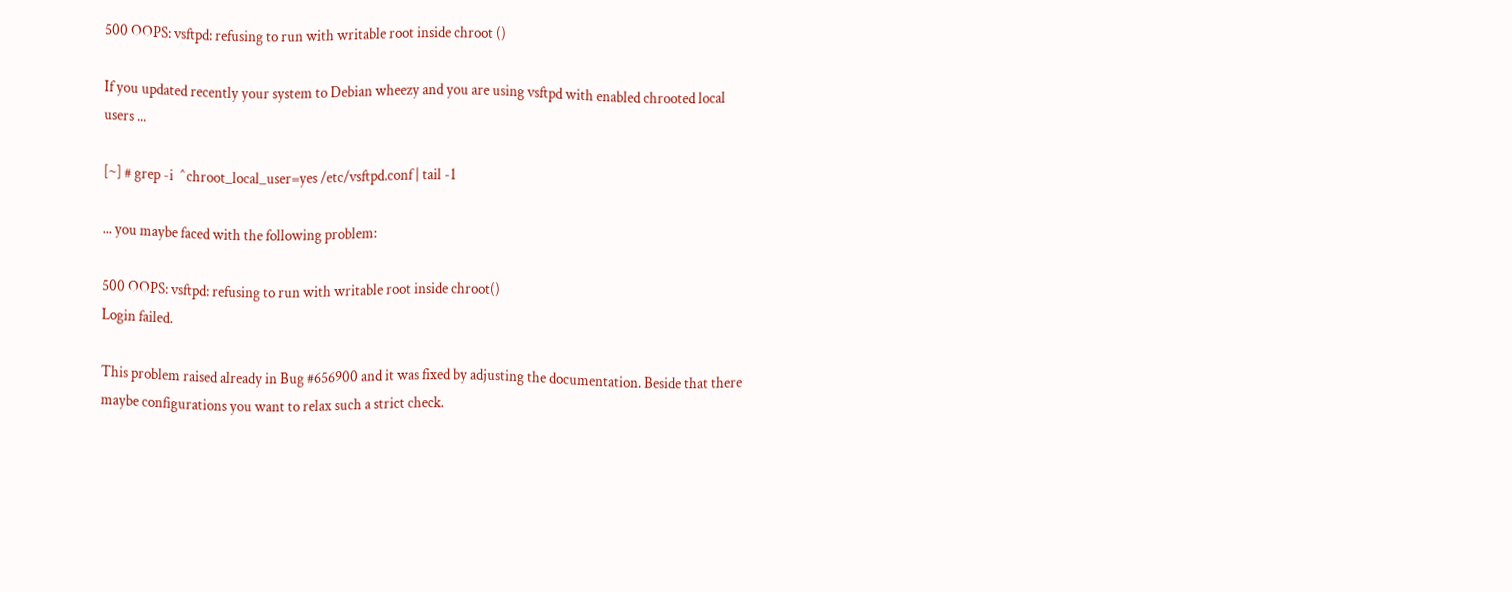500 OOPS: vsftpd: refusing to run with writable root inside chroot ()

If you updated recently your system to Debian wheezy and you are using vsftpd with enabled chrooted local users ...

[~] # grep -i  ^chroot_local_user=yes /etc/vsftpd.conf | tail -1

... you maybe faced with the following problem:

500 OOPS: vsftpd: refusing to run with writable root inside chroot()
Login failed.

This problem raised already in Bug #656900 and it was fixed by adjusting the documentation. Beside that there maybe configurations you want to relax such a strict check.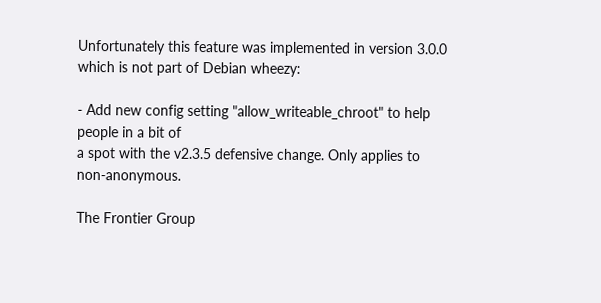Unfortunately this feature was implemented in version 3.0.0 which is not part of Debian wheezy:

- Add new config setting "allow_writeable_chroot" to help people in a bit of
a spot with the v2.3.5 defensive change. Only applies to non-anonymous.

The Frontier Group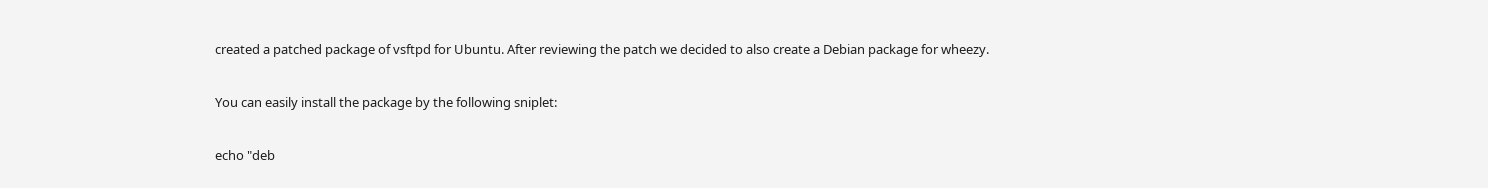created a patched package of vsftpd for Ubuntu. After reviewing the patch we decided to also create a Debian package for wheezy.

You can easily install the package by the following sniplet:

echo "deb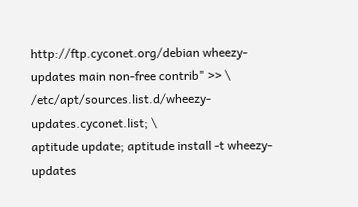http://ftp.cyconet.org/debian wheezy-updates main non-free contrib" >> \
/etc/apt/sources.list.d/wheezy-updates.cyconet.list; \
aptitude update; aptitude install -t wheezy-updates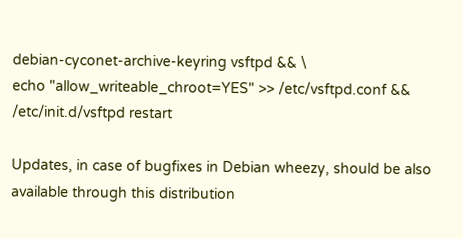debian-cyconet-archive-keyring vsftpd && \
echo "allow_writeable_chroot=YES" >> /etc/vsftpd.conf && /etc/init.d/vsftpd restart

Updates, in case of bugfixes in Debian wheezy, should be also available through this distribution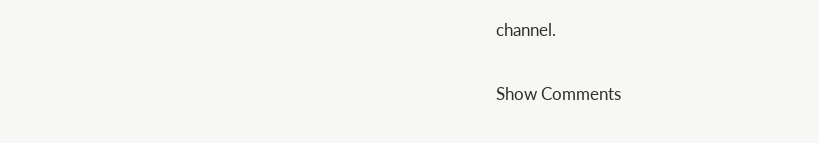channel.

Show Comments